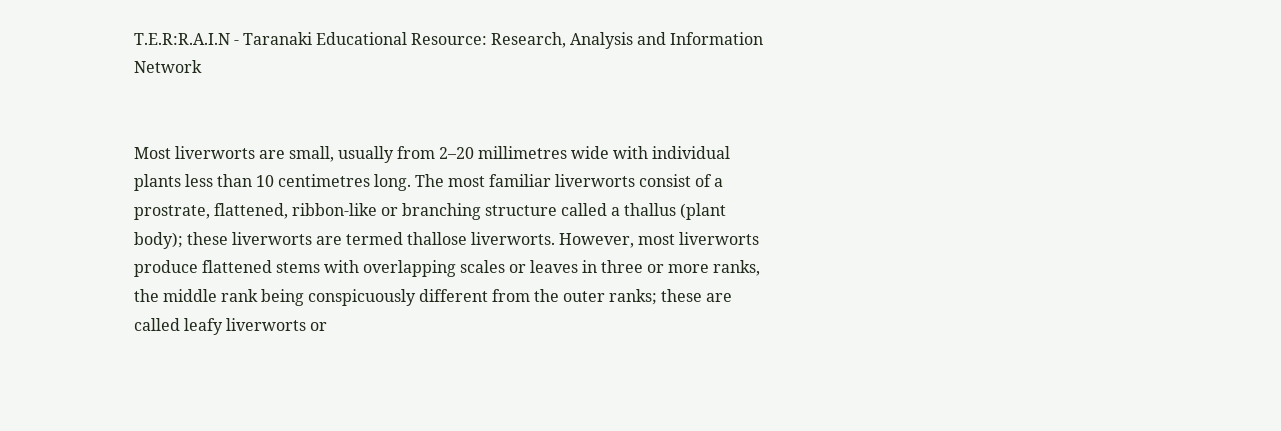T.E.R:R.A.I.N - Taranaki Educational Resource: Research, Analysis and Information Network


Most liverworts are small, usually from 2–20 millimetres wide with individual plants less than 10 centimetres long. The most familiar liverworts consist of a prostrate, flattened, ribbon-like or branching structure called a thallus (plant body); these liverworts are termed thallose liverworts. However, most liverworts produce flattened stems with overlapping scales or leaves in three or more ranks, the middle rank being conspicuously different from the outer ranks; these are called leafy liverworts or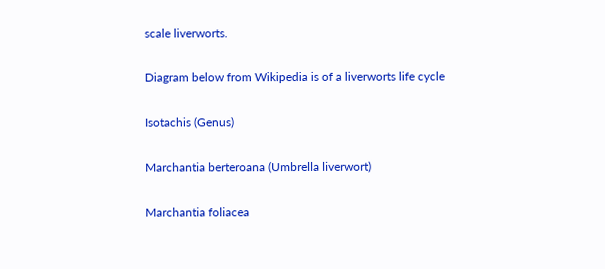scale liverworts.

Diagram below from Wikipedia is of a liverworts life cycle

Isotachis (Genus)

Marchantia berteroana (Umbrella liverwort)

Marchantia foliacea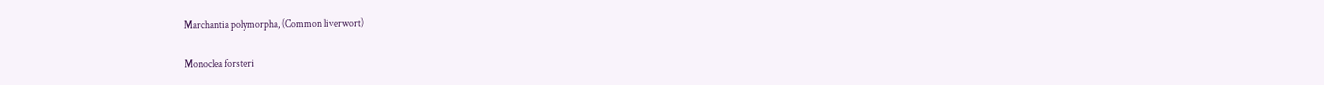Marchantia polymorpha, (Common liverwort)

Monoclea forsteri